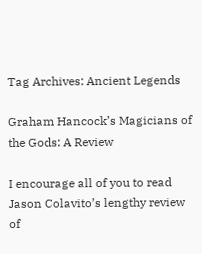Tag Archives: Ancient Legends

Graham Hancock’s Magicians of the Gods: A Review

I encourage all of you to read Jason Colavito’s lengthy review of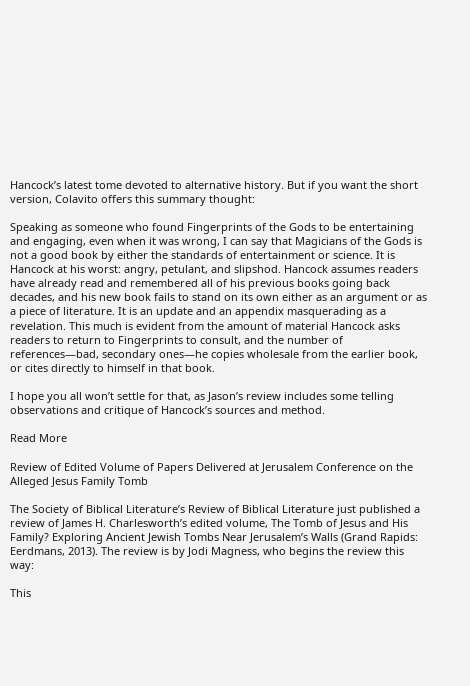Hancock’s latest tome devoted to alternative history. But if you want the short version, Colavito offers this summary thought:

Speaking as someone who found Fingerprints of the Gods to be entertaining and engaging, even when it was wrong, I can say that Magicians of the Gods is not a good book by either the standards of entertainment or science. It is Hancock at his worst: angry, petulant, and slipshod. Hancock assumes readers have already read and remembered all of his previous books going back decades, and his new book fails to stand on its own either as an argument or as a piece of literature. It is an update and an appendix masquerading as a revelation. This much is evident from the amount of material Hancock asks readers to return to Fingerprints to consult, and the number of references—bad, secondary ones—he copies wholesale from the earlier book, or cites directly to himself in that book.

I hope you all won’t settle for that, as Jason’s review includes some telling observations and critique of Hancock’s sources and method.

Read More

Review of Edited Volume of Papers Delivered at Jerusalem Conference on the Alleged Jesus Family Tomb

The Society of Biblical Literature’s Review of Biblical Literature just published a review of James H. Charlesworth’s edited volume, The Tomb of Jesus and His Family? Exploring Ancient Jewish Tombs Near Jerusalem’s Walls (Grand Rapids: Eerdmans, 2013). The review is by Jodi Magness, who begins the review this way:

This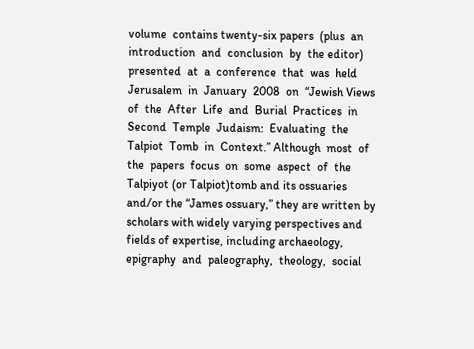volume  contains twenty-six papers  (plus  an  introduction  and  conclusion  by  the editor)  presented  at  a  conference  that  was  held  Jerusalem  in  January  2008  on  “Jewish Views  of  the  After  Life  and  Burial  Practices  in  Second  Temple  Judaism:  Evaluating  the Talpiot  Tomb  in  Context.” Although  most  of  the  papers  focus  on  some  aspect  of  the Talpiyot (or Talpiot)tomb and its ossuaries and/or the “James ossuary,” they are written by scholars with widely varying perspectives and fields of expertise, including archaeology, epigraphy  and  paleography,  theology,  social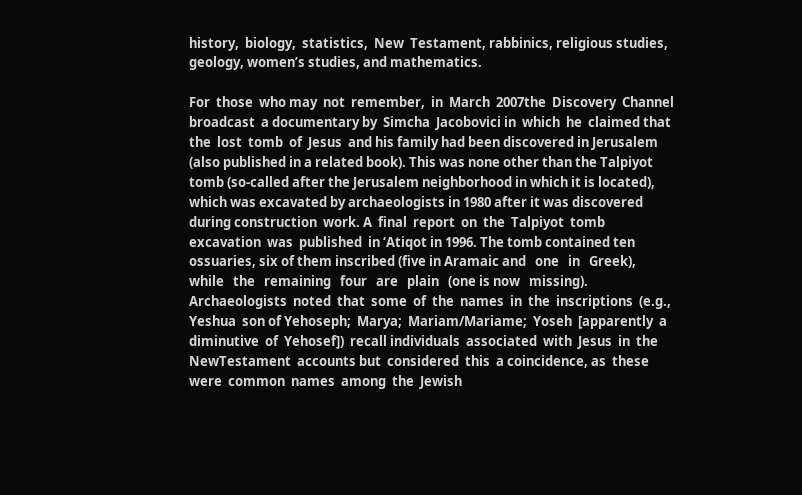history,  biology,  statistics,  New  Testament, rabbinics, religious studies, geology, women’s studies, and mathematics.

For  those  who may  not  remember,  in  March  2007the  Discovery  Channel  broadcast  a documentary by  Simcha  Jacobovici in  which  he  claimed that  the  lost  tomb  of  Jesus  and his family had been discovered in Jerusalem (also published in a related book). This was none other than the Talpiyot tomb (so-called after the Jerusalem neighborhood in which it is located), which was excavated by archaeologists in 1980 after it was discovered during construction  work. A  final  report  on  the  Talpiyot  tomb  excavation  was  published  in ‘Atiqot in 1996. The tomb contained ten ossuaries, six of them inscribed (five in Aramaic and   one   in   Greek),   while   the   remaining   four   are   plain   (one is now   missing). Archaeologists  noted  that  some  of  the  names  in  the  inscriptions  (e.g., Yeshua  son of Yehoseph;  Marya;  Mariam/Mariame;  Yoseh  [apparently  a  diminutive  of  Yehosef])  recall individuals  associated  with  Jesus  in  the  NewTestament  accounts but  considered  this  a coincidence, as  these  were  common  names  among  the  Jewish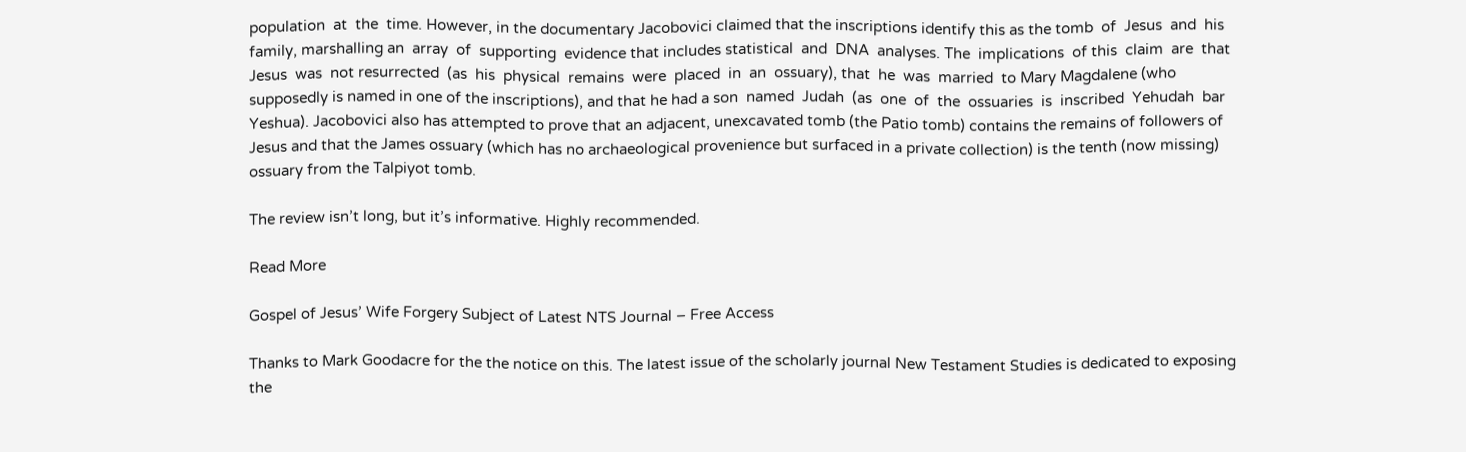population  at  the  time. However, in the documentary Jacobovici claimed that the inscriptions identify this as the tomb  of  Jesus  and  his  family, marshalling an  array  of  supporting  evidence that includes statistical  and  DNA  analyses. The  implications  of this  claim  are  that  Jesus  was  not resurrected  (as  his  physical  remains  were  placed  in  an  ossuary), that  he  was  married  to Mary Magdalene (who supposedly is named in one of the inscriptions), and that he had a son  named  Judah  (as  one  of  the  ossuaries  is  inscribed  Yehudah  bar  Yeshua). Jacobovici also has attempted to prove that an adjacent, unexcavated tomb (the Patio tomb) contains the remains of followers of Jesus and that the James ossuary (which has no archaeological provenience but surfaced in a private collection) is the tenth (now missing) ossuary from the Talpiyot tomb.

The review isn’t long, but it’s informative. Highly recommended.

Read More

Gospel of Jesus’ Wife Forgery Subject of Latest NTS Journal – Free Access

Thanks to Mark Goodacre for the the notice on this. The latest issue of the scholarly journal New Testament Studies is dedicated to exposing the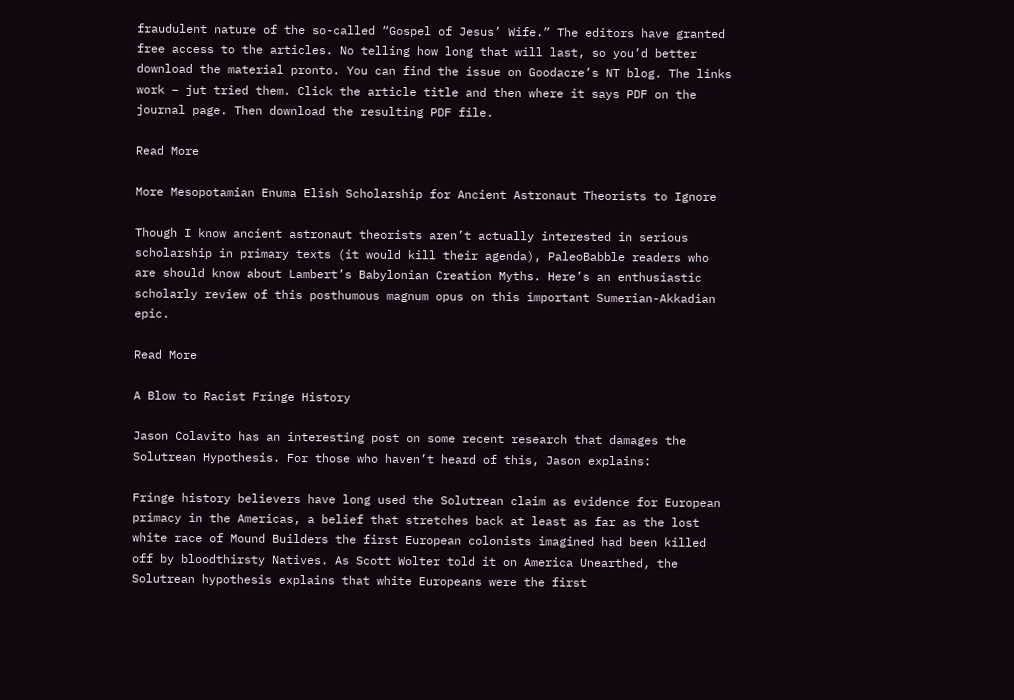fraudulent nature of the so-called “Gospel of Jesus’ Wife.” The editors have granted free access to the articles. No telling how long that will last, so you’d better download the material pronto. You can find the issue on Goodacre’s NT blog. The links work – jut tried them. Click the article title and then where it says PDF on the journal page. Then download the resulting PDF file.

Read More

More Mesopotamian Enuma Elish Scholarship for Ancient Astronaut Theorists to Ignore

Though I know ancient astronaut theorists aren’t actually interested in serious scholarship in primary texts (it would kill their agenda), PaleoBabble readers who are should know about Lambert’s Babylonian Creation Myths. Here’s an enthusiastic scholarly review of this posthumous magnum opus on this important Sumerian-Akkadian epic.

Read More

A Blow to Racist Fringe History

Jason Colavito has an interesting post on some recent research that damages the Solutrean Hypothesis. For those who haven’t heard of this, Jason explains:

Fringe history believers have long used the Solutrean claim as evidence for European primacy in the Americas, a belief that stretches back at least as far as the lost white race of Mound Builders the first European colonists imagined had been killed off by bloodthirsty Natives. As Scott Wolter told it on America Unearthed, the Solutrean hypothesis explains that white Europeans were the first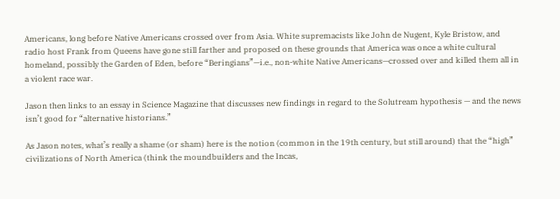Americans, long before Native Americans crossed over from Asia. White supremacists like John de Nugent, Kyle Bristow, and radio host Frank from Queens have gone still farther and proposed on these grounds that America was once a white cultural homeland, possibly the Garden of Eden, before “Beringians”—i.e., non-white Native Americans—crossed over and killed them all in a violent race war.

Jason then links to an essay in Science Magazine that discusses new findings in regard to the Solutream hypothesis — and the news isn’t good for “alternative historians.”

As Jason notes, what’s really a shame (or sham) here is the notion (common in the 19th century, but still around) that the “high” civilizations of North America (think the moundbuilders and the Incas,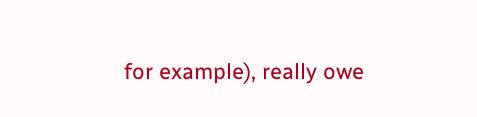for example), really owe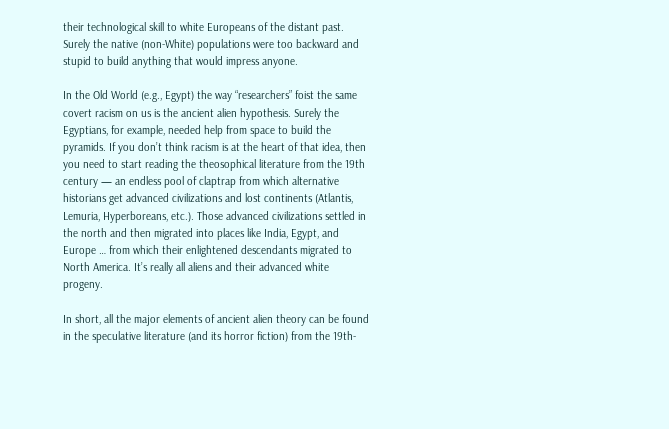their technological skill to white Europeans of the distant past. Surely the native (non-White) populations were too backward and stupid to build anything that would impress anyone.

In the Old World (e.g., Egypt) the way “researchers” foist the same covert racism on us is the ancient alien hypothesis. Surely the Egyptians, for example, needed help from space to build the pyramids. If you don’t think racism is at the heart of that idea, then you need to start reading the theosophical literature from the 19th century — an endless pool of claptrap from which alternative historians get advanced civilizations and lost continents (Atlantis, Lemuria, Hyperboreans, etc.). Those advanced civilizations settled in the north and then migrated into places like India, Egypt, and Europe … from which their enlightened descendants migrated to North America. It’s really all aliens and their advanced white progeny.

In short, all the major elements of ancient alien theory can be found in the speculative literature (and its horror fiction) from the 19th-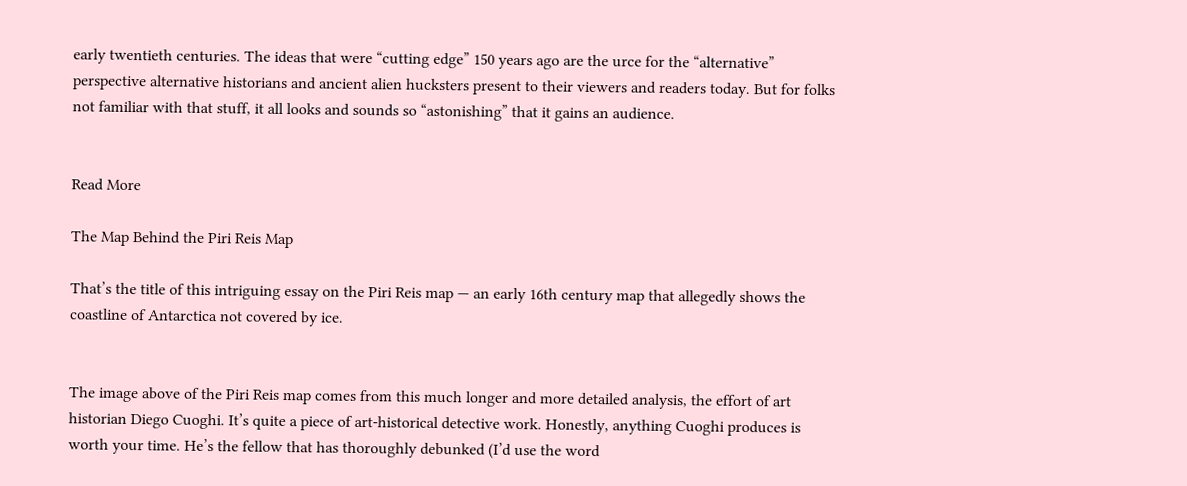early twentieth centuries. The ideas that were “cutting edge” 150 years ago are the urce for the “alternative” perspective alternative historians and ancient alien hucksters present to their viewers and readers today. But for folks not familiar with that stuff, it all looks and sounds so “astonishing” that it gains an audience.


Read More

The Map Behind the Piri Reis Map

That’s the title of this intriguing essay on the Piri Reis map — an early 16th century map that allegedly shows the coastline of Antarctica not covered by ice.


The image above of the Piri Reis map comes from this much longer and more detailed analysis, the effort of art historian Diego Cuoghi. It’s quite a piece of art-historical detective work. Honestly, anything Cuoghi produces is worth your time. He’s the fellow that has thoroughly debunked (I’d use the word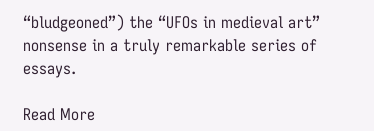“bludgeoned”) the “UFOs in medieval art” nonsense in a truly remarkable series of essays.

Read More